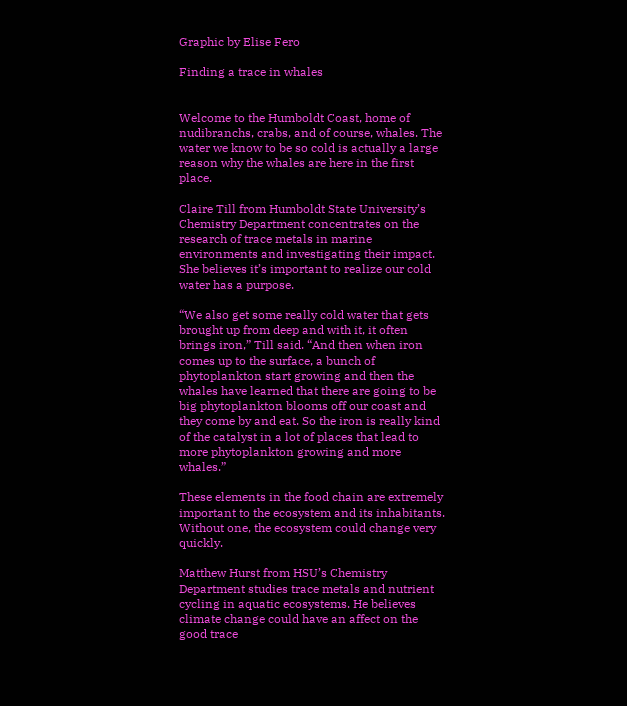Graphic by Elise Fero

Finding a trace in whales


Welcome to the Humboldt Coast, home of nudibranchs, crabs, and of course, whales. The water we know to be so cold is actually a large reason why the whales are here in the first place.

Claire Till from Humboldt State University’s Chemistry Department concentrates on the research of trace metals in marine environments and investigating their impact. She believes it’s important to realize our cold water has a purpose.

“We also get some really cold water that gets brought up from deep and with it, it often brings iron,” Till said. “And then when iron comes up to the surface, a bunch of phytoplankton start growing and then the whales have learned that there are going to be big phytoplankton blooms off our coast and they come by and eat. So the iron is really kind of the catalyst in a lot of places that lead to more phytoplankton growing and more whales.”

These elements in the food chain are extremely important to the ecosystem and its inhabitants. Without one, the ecosystem could change very quickly.

Matthew Hurst from HSU’s Chemistry Department studies trace metals and nutrient cycling in aquatic ecosystems. He believes climate change could have an affect on the good trace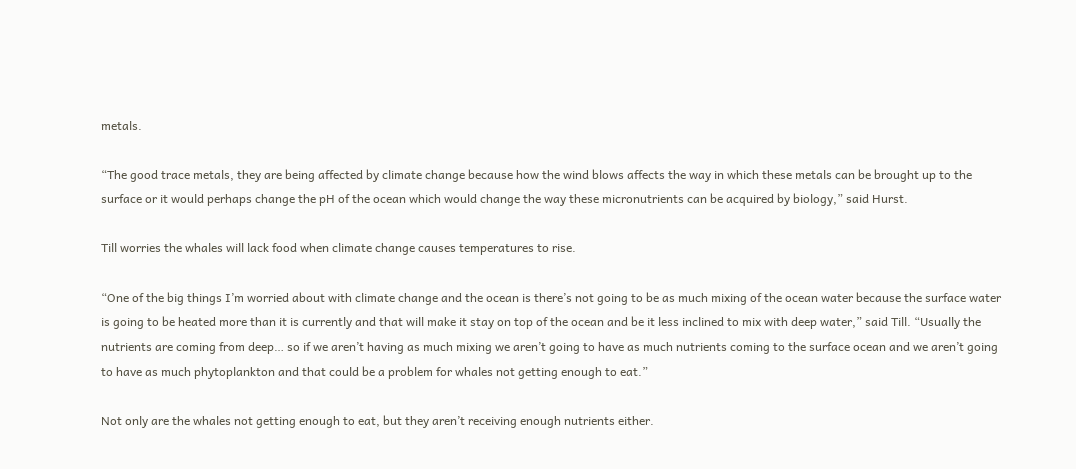metals.

“The good trace metals, they are being affected by climate change because how the wind blows affects the way in which these metals can be brought up to the surface or it would perhaps change the pH of the ocean which would change the way these micronutrients can be acquired by biology,” said Hurst.

Till worries the whales will lack food when climate change causes temperatures to rise.

“One of the big things I’m worried about with climate change and the ocean is there’s not going to be as much mixing of the ocean water because the surface water is going to be heated more than it is currently and that will make it stay on top of the ocean and be it less inclined to mix with deep water,” said Till. “Usually the nutrients are coming from deep… so if we aren’t having as much mixing we aren’t going to have as much nutrients coming to the surface ocean and we aren’t going to have as much phytoplankton and that could be a problem for whales not getting enough to eat.”

Not only are the whales not getting enough to eat, but they aren’t receiving enough nutrients either.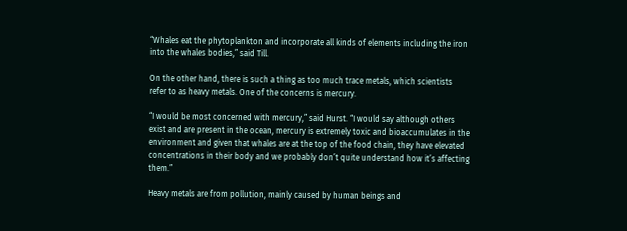“Whales eat the phytoplankton and incorporate all kinds of elements including the iron into the whales bodies,” said Till.

On the other hand, there is such a thing as too much trace metals, which scientists refer to as heavy metals. One of the concerns is mercury.

“I would be most concerned with mercury,” said Hurst. “I would say although others exist and are present in the ocean, mercury is extremely toxic and bioaccumulates in the environment and given that whales are at the top of the food chain, they have elevated concentrations in their body and we probably don’t quite understand how it’s affecting them.”

Heavy metals are from pollution, mainly caused by human beings and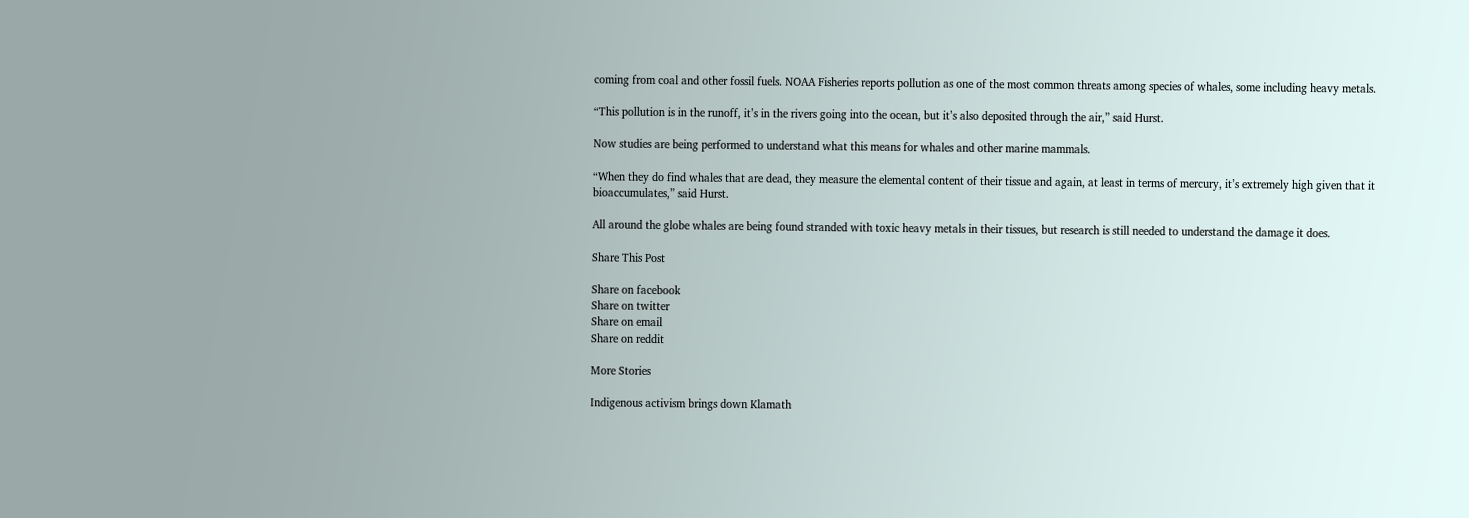coming from coal and other fossil fuels. NOAA Fisheries reports pollution as one of the most common threats among species of whales, some including heavy metals.

“This pollution is in the runoff, it’s in the rivers going into the ocean, but it’s also deposited through the air,” said Hurst.

Now studies are being performed to understand what this means for whales and other marine mammals.

“When they do find whales that are dead, they measure the elemental content of their tissue and again, at least in terms of mercury, it’s extremely high given that it bioaccumulates,” said Hurst.

All around the globe whales are being found stranded with toxic heavy metals in their tissues, but research is still needed to understand the damage it does.

Share This Post

Share on facebook
Share on twitter
Share on email
Share on reddit

More Stories

Indigenous activism brings down Klamath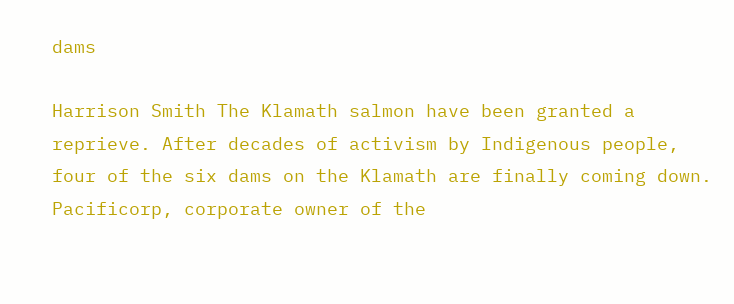dams

Harrison Smith The Klamath salmon have been granted a reprieve. After decades of activism by Indigenous people, four of the six dams on the Klamath are finally coming down. Pacificorp, corporate owner of the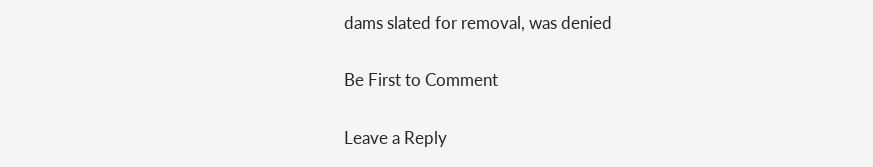dams slated for removal, was denied

Be First to Comment

Leave a Reply